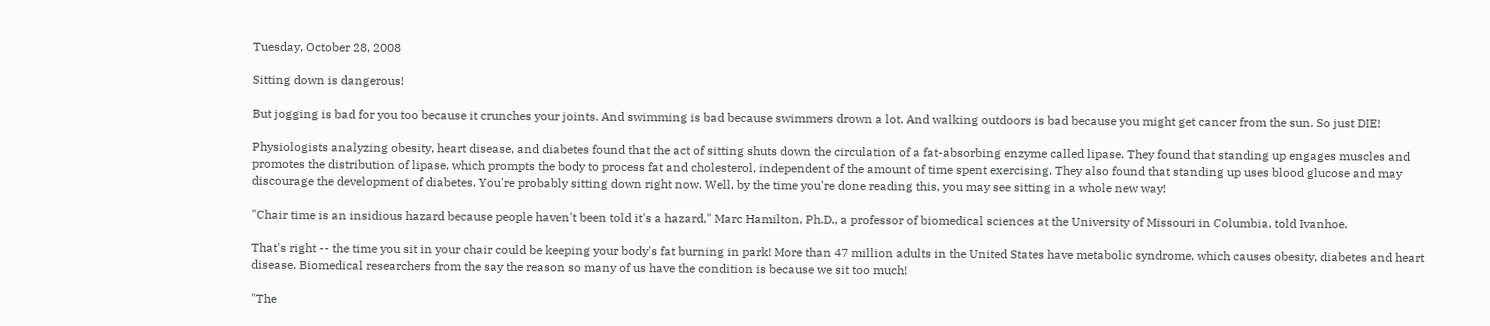Tuesday, October 28, 2008

Sitting down is dangerous!

But jogging is bad for you too because it crunches your joints. And swimming is bad because swimmers drown a lot. And walking outdoors is bad because you might get cancer from the sun. So just DIE!

Physiologists analyzing obesity, heart disease, and diabetes found that the act of sitting shuts down the circulation of a fat-absorbing enzyme called lipase. They found that standing up engages muscles and promotes the distribution of lipase, which prompts the body to process fat and cholesterol, independent of the amount of time spent exercising. They also found that standing up uses blood glucose and may discourage the development of diabetes. You're probably sitting down right now. Well, by the time you're done reading this, you may see sitting in a whole new way!

"Chair time is an insidious hazard because people haven't been told it's a hazard," Marc Hamilton, Ph.D., a professor of biomedical sciences at the University of Missouri in Columbia, told Ivanhoe.

That's right -- the time you sit in your chair could be keeping your body's fat burning in park! More than 47 million adults in the United States have metabolic syndrome, which causes obesity, diabetes and heart disease. Biomedical researchers from the say the reason so many of us have the condition is because we sit too much!

"The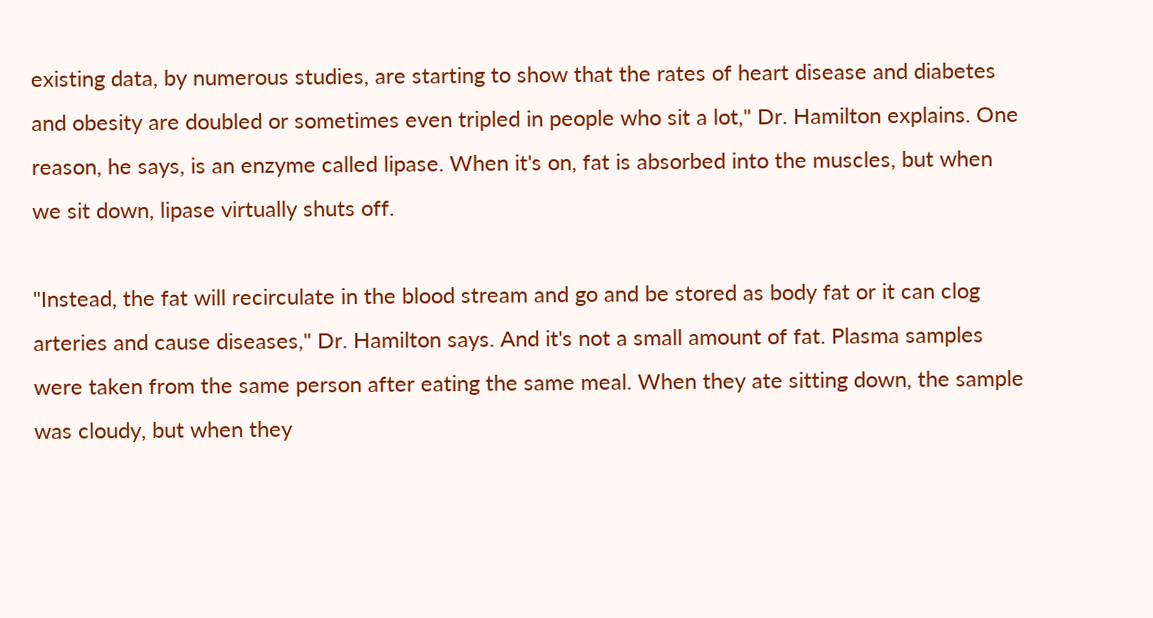existing data, by numerous studies, are starting to show that the rates of heart disease and diabetes and obesity are doubled or sometimes even tripled in people who sit a lot," Dr. Hamilton explains. One reason, he says, is an enzyme called lipase. When it's on, fat is absorbed into the muscles, but when we sit down, lipase virtually shuts off.

"Instead, the fat will recirculate in the blood stream and go and be stored as body fat or it can clog arteries and cause diseases," Dr. Hamilton says. And it's not a small amount of fat. Plasma samples were taken from the same person after eating the same meal. When they ate sitting down, the sample was cloudy, but when they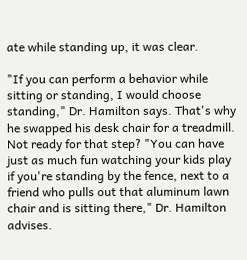ate while standing up, it was clear.

"If you can perform a behavior while sitting or standing, I would choose standing," Dr. Hamilton says. That's why he swapped his desk chair for a treadmill. Not ready for that step? "You can have just as much fun watching your kids play if you're standing by the fence, next to a friend who pulls out that aluminum lawn chair and is sitting there," Dr. Hamilton advises.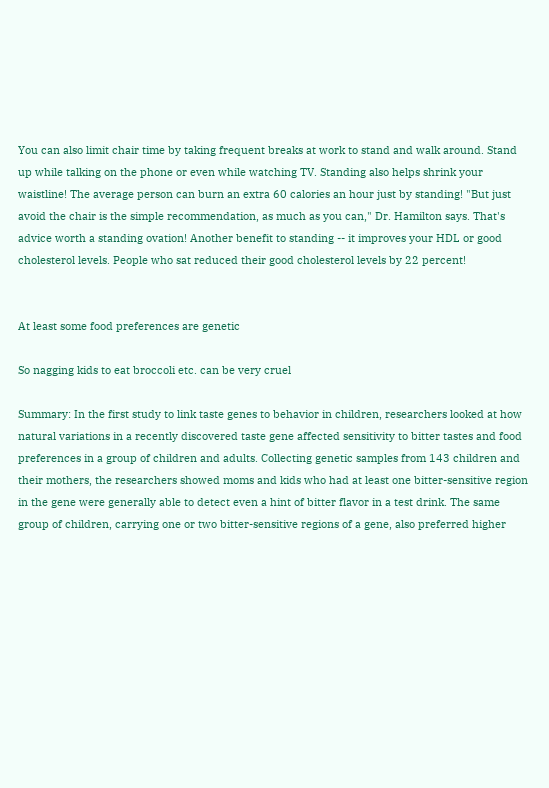You can also limit chair time by taking frequent breaks at work to stand and walk around. Stand up while talking on the phone or even while watching TV. Standing also helps shrink your waistline! The average person can burn an extra 60 calories an hour just by standing! "But just avoid the chair is the simple recommendation, as much as you can," Dr. Hamilton says. That's advice worth a standing ovation! Another benefit to standing -- it improves your HDL or good cholesterol levels. People who sat reduced their good cholesterol levels by 22 percent!


At least some food preferences are genetic

So nagging kids to eat broccoli etc. can be very cruel

Summary: In the first study to link taste genes to behavior in children, researchers looked at how natural variations in a recently discovered taste gene affected sensitivity to bitter tastes and food preferences in a group of children and adults. Collecting genetic samples from 143 children and their mothers, the researchers showed moms and kids who had at least one bitter-sensitive region in the gene were generally able to detect even a hint of bitter flavor in a test drink. The same group of children, carrying one or two bitter-sensitive regions of a gene, also preferred higher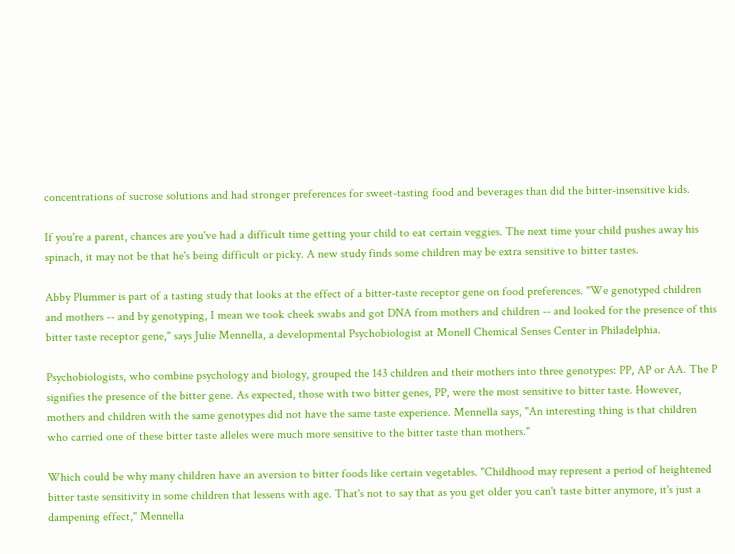concentrations of sucrose solutions and had stronger preferences for sweet-tasting food and beverages than did the bitter-insensitive kids.

If you're a parent, chances are you've had a difficult time getting your child to eat certain veggies. The next time your child pushes away his spinach, it may not be that he's being difficult or picky. A new study finds some children may be extra sensitive to bitter tastes.

Abby Plummer is part of a tasting study that looks at the effect of a bitter-taste receptor gene on food preferences. "We genotyped children and mothers -- and by genotyping, I mean we took cheek swabs and got DNA from mothers and children -- and looked for the presence of this bitter taste receptor gene," says Julie Mennella, a developmental Psychobiologist at Monell Chemical Senses Center in Philadelphia.

Psychobiologists, who combine psychology and biology, grouped the 143 children and their mothers into three genotypes: PP, AP or AA. The P signifies the presence of the bitter gene. As expected, those with two bitter genes, PP, were the most sensitive to bitter taste. However, mothers and children with the same genotypes did not have the same taste experience. Mennella says, "An interesting thing is that children who carried one of these bitter taste alleles were much more sensitive to the bitter taste than mothers."

Which could be why many children have an aversion to bitter foods like certain vegetables. "Childhood may represent a period of heightened bitter taste sensitivity in some children that lessens with age. That's not to say that as you get older you can't taste bitter anymore, it's just a dampening effect," Mennella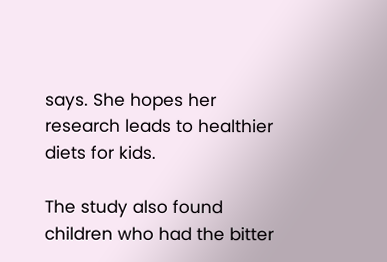says. She hopes her research leads to healthier diets for kids.

The study also found children who had the bitter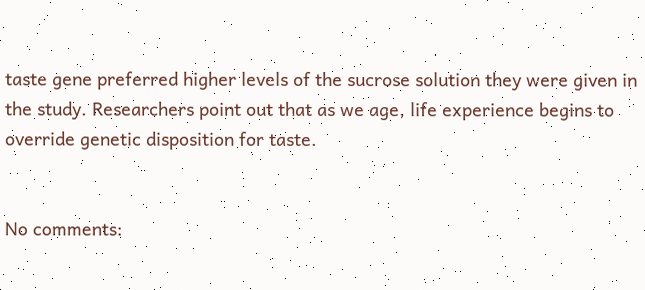taste gene preferred higher levels of the sucrose solution they were given in the study. Researchers point out that as we age, life experience begins to override genetic disposition for taste.


No comments: